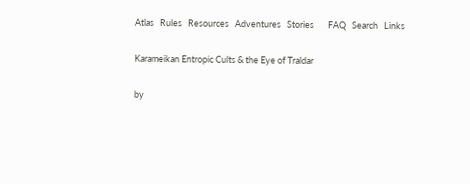Atlas   Rules   Resources   Adventures   Stories       FAQ   Search   Links

Karameikan Entropic Cults & the Eye of Traldar

by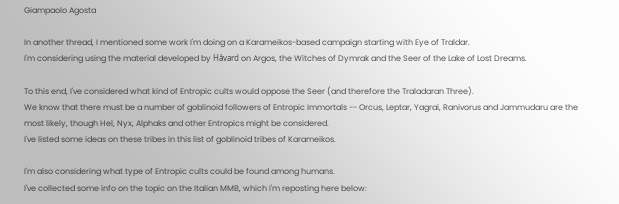Giampaolo Agosta

In another thread, I mentioned some work I'm doing on a Karameikos-based campaign starting with Eye of Traldar.
I'm considering using the material developed by Håvard on Argos, the Witches of Dymrak and the Seer of the Lake of Lost Dreams.

To this end, I've considered what kind of Entropic cults would oppose the Seer (and therefore the Traladaran Three).
We know that there must be a number of goblinoid followers of Entropic Immortals -- Orcus, Leptar, Yagrai, Ranivorus and Jammudaru are the most likely, though Hel, Nyx, Alphaks and other Entropics might be considered.
I've listed some ideas on these tribes in this list of goblinoid tribes of Karameikos.

I'm also considering what type of Entropic cults could be found among humans.
I've collected some info on the topic on the Italian MMB, which I'm reposting here below: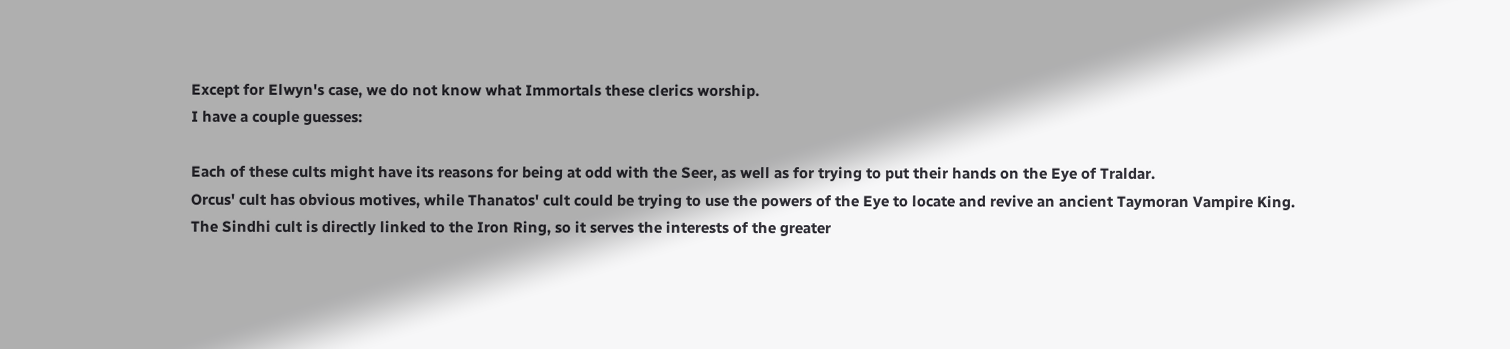Except for Elwyn's case, we do not know what Immortals these clerics worship.
I have a couple guesses:

Each of these cults might have its reasons for being at odd with the Seer, as well as for trying to put their hands on the Eye of Traldar.
Orcus' cult has obvious motives, while Thanatos' cult could be trying to use the powers of the Eye to locate and revive an ancient Taymoran Vampire King.
The Sindhi cult is directly linked to the Iron Ring, so it serves the interests of the greater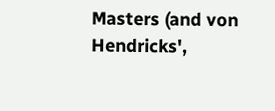Masters (and von Hendricks',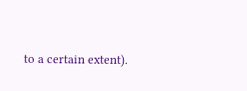to a certain extent).